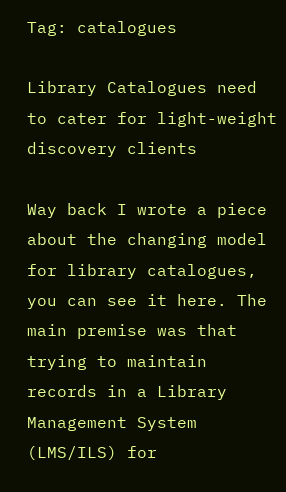Tag: catalogues

Library Catalogues need to cater for light-weight discovery clients

Way back I wrote a piece about the changing model for library catalogues, you can see it here. The main premise was that trying to maintain records in a Library Management System (LMS/ILS) for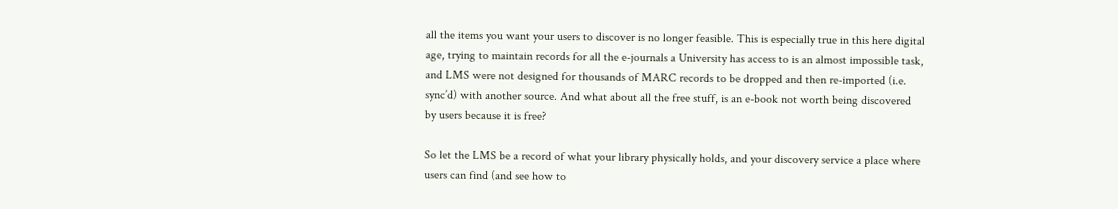all the items you want your users to discover is no longer feasible. This is especially true in this here digital age, trying to maintain records for all the e-journals a University has access to is an almost impossible task, and LMS were not designed for thousands of MARC records to be dropped and then re-imported (i.e. sync’d) with another source. And what about all the free stuff, is an e-book not worth being discovered by users because it is free?

So let the LMS be a record of what your library physically holds, and your discovery service a place where users can find (and see how to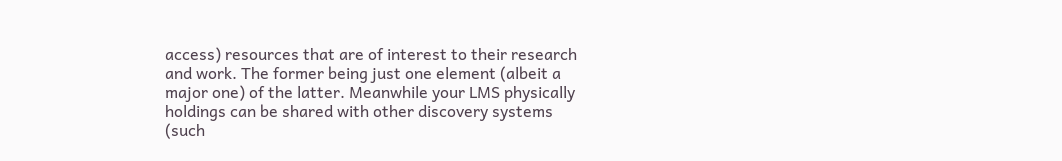access) resources that are of interest to their research and work. The former being just one element (albeit a major one) of the latter. Meanwhile your LMS physically holdings can be shared with other discovery systems (such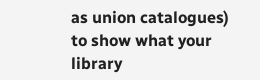as union catalogues) to show what your library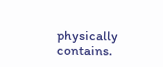physically contains.